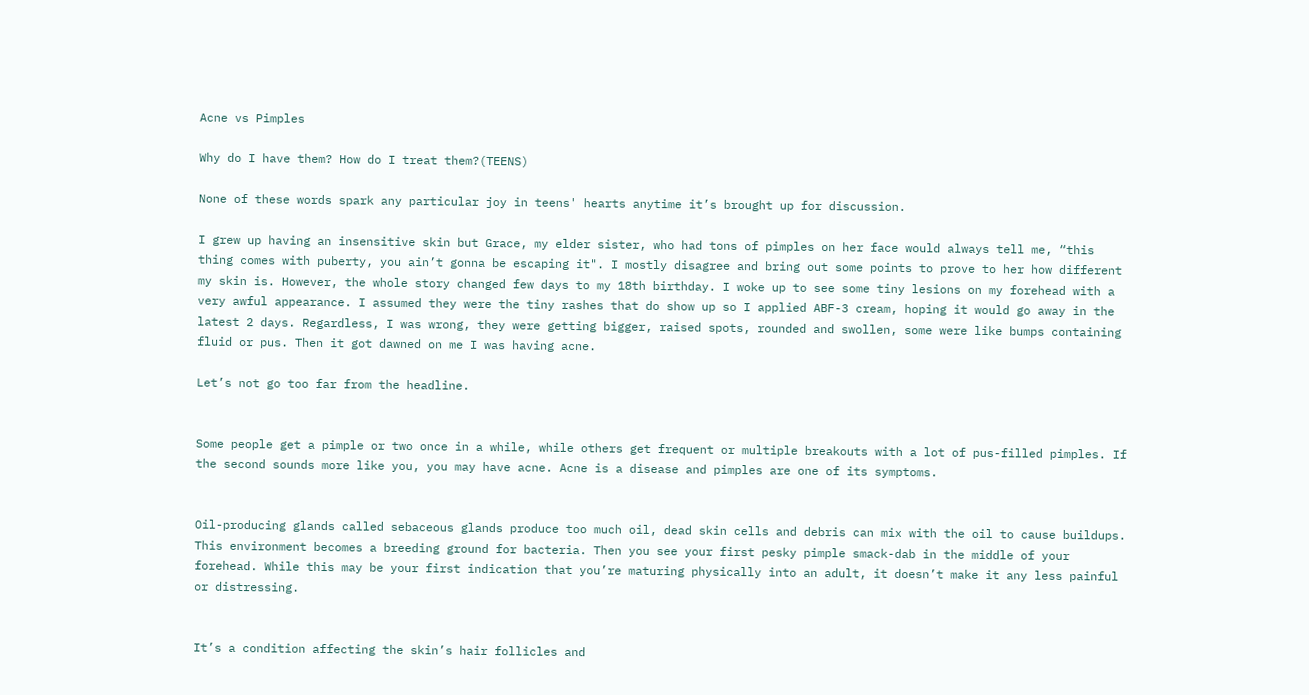Acne vs Pimples

Why do I have them? How do I treat them?(TEENS)

None of these words spark any particular joy in teens' hearts anytime it’s brought up for discussion.

I grew up having an insensitive skin but Grace, my elder sister, who had tons of pimples on her face would always tell me, “this thing comes with puberty, you ain’t gonna be escaping it". I mostly disagree and bring out some points to prove to her how different my skin is. However, the whole story changed few days to my 18th birthday. I woke up to see some tiny lesions on my forehead with a very awful appearance. I assumed they were the tiny rashes that do show up so I applied ABF-3 cream, hoping it would go away in the latest 2 days. Regardless, I was wrong, they were getting bigger, raised spots, rounded and swollen, some were like bumps containing fluid or pus. Then it got dawned on me I was having acne.

Let’s not go too far from the headline.


Some people get a pimple or two once in a while, while others get frequent or multiple breakouts with a lot of pus-filled pimples. If the second sounds more like you, you may have acne. Acne is a disease and pimples are one of its symptoms.


Oil-producing glands called sebaceous glands produce too much oil, dead skin cells and debris can mix with the oil to cause buildups. This environment becomes a breeding ground for bacteria. Then you see your first pesky pimple smack-dab in the middle of your forehead. While this may be your first indication that you’re maturing physically into an adult, it doesn’t make it any less painful or distressing.


It’s a condition affecting the skin’s hair follicles and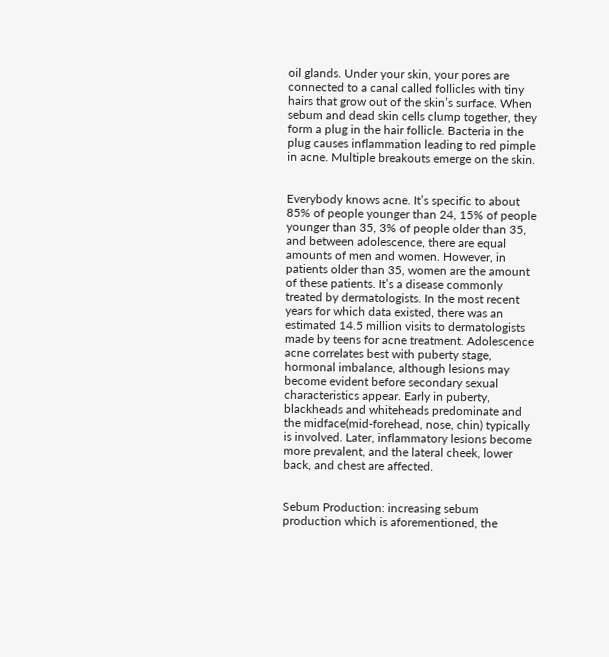oil glands. Under your skin, your pores are connected to a canal called follicles with tiny hairs that grow out of the skin’s surface. When sebum and dead skin cells clump together, they form a plug in the hair follicle. Bacteria in the plug causes inflammation leading to red pimple in acne. Multiple breakouts emerge on the skin.


Everybody knows acne. It’s specific to about 85% of people younger than 24, 15% of people younger than 35, 3% of people older than 35, and between adolescence, there are equal amounts of men and women. However, in patients older than 35, women are the amount of these patients. It’s a disease commonly treated by dermatologists. In the most recent years for which data existed, there was an estimated 14.5 million visits to dermatologists made by teens for acne treatment. Adolescence acne correlates best with puberty stage, hormonal imbalance, although lesions may become evident before secondary sexual characteristics appear. Early in puberty, blackheads and whiteheads predominate and the midface(mid-forehead, nose, chin) typically is involved. Later, inflammatory lesions become more prevalent, and the lateral cheek, lower back, and chest are affected.


Sebum Production: increasing sebum production which is aforementioned, the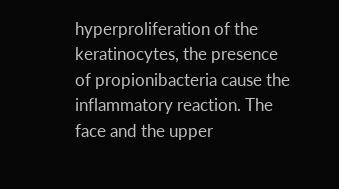hyperproliferation of the keratinocytes, the presence of propionibacteria cause the inflammatory reaction. The face and the upper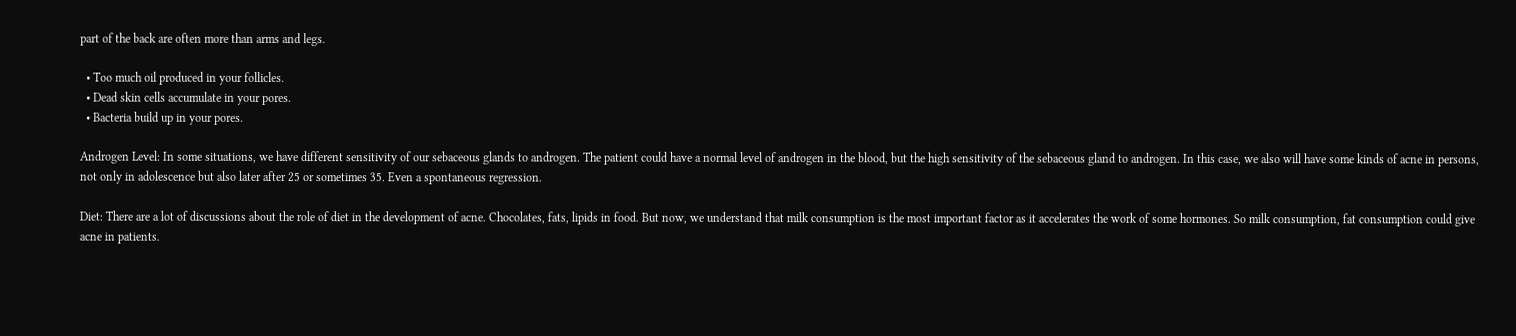part of the back are often more than arms and legs.

  • Too much oil produced in your follicles.
  • Dead skin cells accumulate in your pores.
  • Bacteria build up in your pores.

Androgen Level: In some situations, we have different sensitivity of our sebaceous glands to androgen. The patient could have a normal level of androgen in the blood, but the high sensitivity of the sebaceous gland to androgen. In this case, we also will have some kinds of acne in persons, not only in adolescence but also later after 25 or sometimes 35. Even a spontaneous regression.

Diet: There are a lot of discussions about the role of diet in the development of acne. Chocolates, fats, lipids in food. But now, we understand that milk consumption is the most important factor as it accelerates the work of some hormones. So milk consumption, fat consumption could give acne in patients.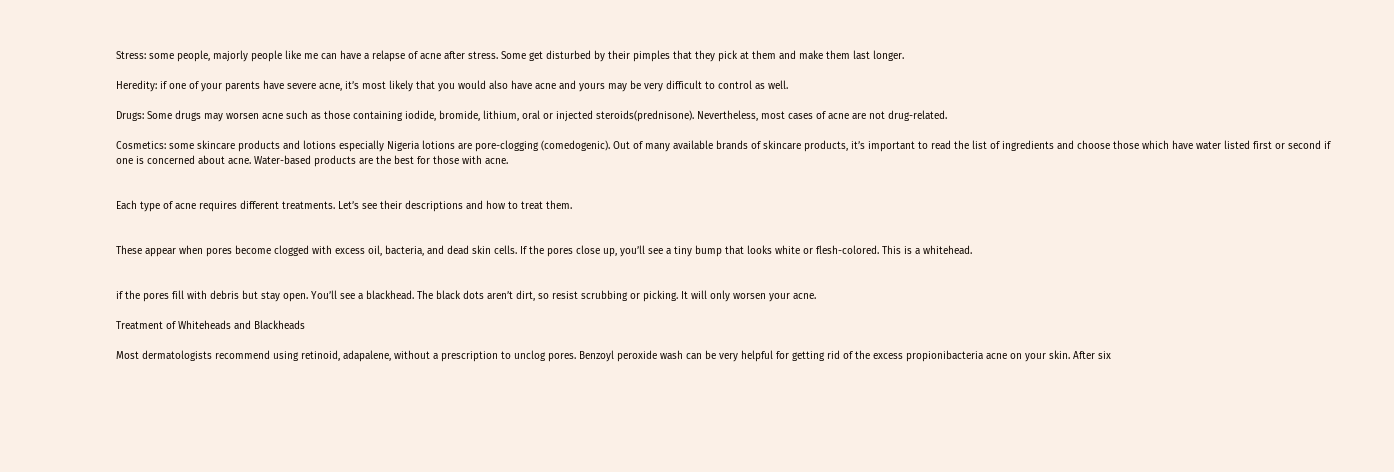Stress: some people, majorly people like me can have a relapse of acne after stress. Some get disturbed by their pimples that they pick at them and make them last longer.

Heredity: if one of your parents have severe acne, it’s most likely that you would also have acne and yours may be very difficult to control as well.

Drugs: Some drugs may worsen acne such as those containing iodide, bromide, lithium, oral or injected steroids(prednisone). Nevertheless, most cases of acne are not drug-related.

Cosmetics: some skincare products and lotions especially Nigeria lotions are pore-clogging (comedogenic). Out of many available brands of skincare products, it’s important to read the list of ingredients and choose those which have water listed first or second if one is concerned about acne. Water-based products are the best for those with acne.


Each type of acne requires different treatments. Let’s see their descriptions and how to treat them.


These appear when pores become clogged with excess oil, bacteria, and dead skin cells. If the pores close up, you’ll see a tiny bump that looks white or flesh-colored. This is a whitehead.


if the pores fill with debris but stay open. You’ll see a blackhead. The black dots aren’t dirt, so resist scrubbing or picking. It will only worsen your acne.

Treatment of Whiteheads and Blackheads

Most dermatologists recommend using retinoid, adapalene, without a prescription to unclog pores. Benzoyl peroxide wash can be very helpful for getting rid of the excess propionibacteria acne on your skin. After six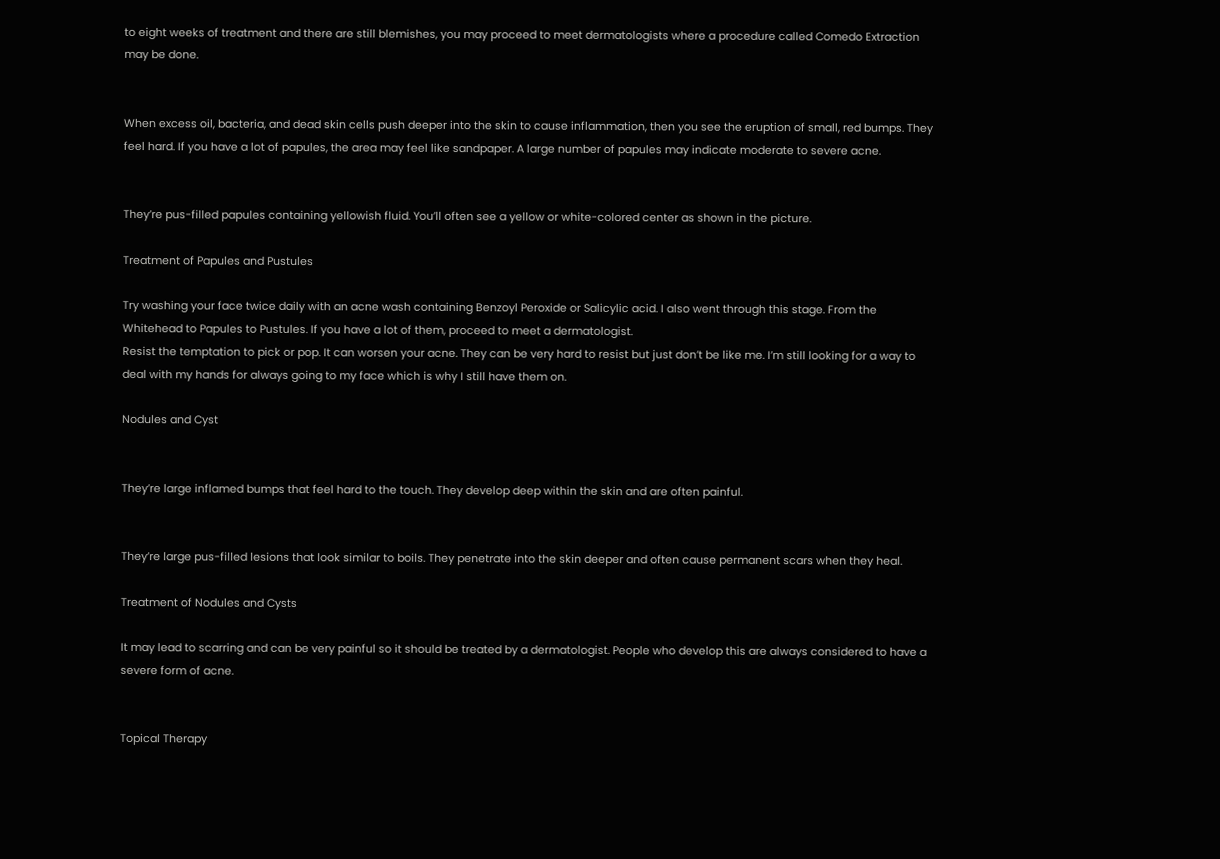to eight weeks of treatment and there are still blemishes, you may proceed to meet dermatologists where a procedure called Comedo Extraction may be done.


When excess oil, bacteria, and dead skin cells push deeper into the skin to cause inflammation, then you see the eruption of small, red bumps. They feel hard. If you have a lot of papules, the area may feel like sandpaper. A large number of papules may indicate moderate to severe acne.


They’re pus-filled papules containing yellowish fluid. You’ll often see a yellow or white-colored center as shown in the picture.

Treatment of Papules and Pustules

Try washing your face twice daily with an acne wash containing Benzoyl Peroxide or Salicylic acid. I also went through this stage. From the Whitehead to Papules to Pustules. If you have a lot of them, proceed to meet a dermatologist.
Resist the temptation to pick or pop. It can worsen your acne. They can be very hard to resist but just don’t be like me. I’m still looking for a way to deal with my hands for always going to my face which is why I still have them on.

Nodules and Cyst


They’re large inflamed bumps that feel hard to the touch. They develop deep within the skin and are often painful.


They’re large pus-filled lesions that look similar to boils. They penetrate into the skin deeper and often cause permanent scars when they heal.

Treatment of Nodules and Cysts

It may lead to scarring and can be very painful so it should be treated by a dermatologist. People who develop this are always considered to have a severe form of acne.


Topical Therapy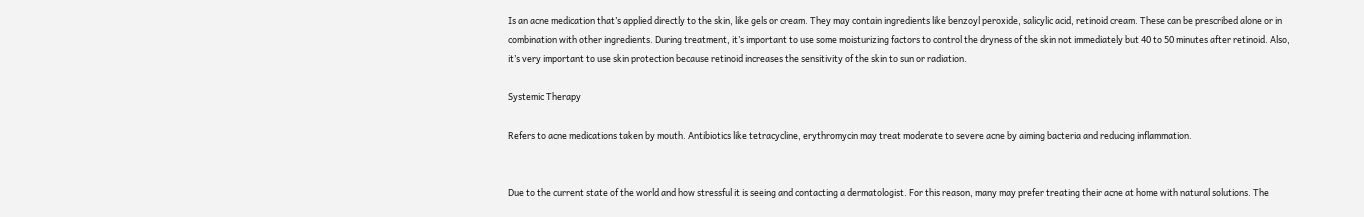Is an acne medication that’s applied directly to the skin, like gels or cream. They may contain ingredients like benzoyl peroxide, salicylic acid, retinoid cream. These can be prescribed alone or in combination with other ingredients. During treatment, it’s important to use some moisturizing factors to control the dryness of the skin not immediately but 40 to 50 minutes after retinoid. Also, it’s very important to use skin protection because retinoid increases the sensitivity of the skin to sun or radiation.

Systemic Therapy

Refers to acne medications taken by mouth. Antibiotics like tetracycline, erythromycin may treat moderate to severe acne by aiming bacteria and reducing inflammation.


Due to the current state of the world and how stressful it is seeing and contacting a dermatologist. For this reason, many may prefer treating their acne at home with natural solutions. The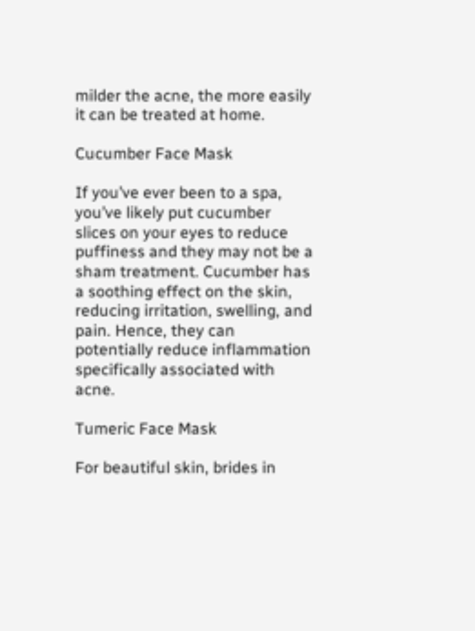milder the acne, the more easily it can be treated at home.

Cucumber Face Mask

If you’ve ever been to a spa, you’ve likely put cucumber slices on your eyes to reduce puffiness and they may not be a sham treatment. Cucumber has a soothing effect on the skin, reducing irritation, swelling, and pain. Hence, they can potentially reduce inflammation specifically associated with acne.

Tumeric Face Mask

For beautiful skin, brides in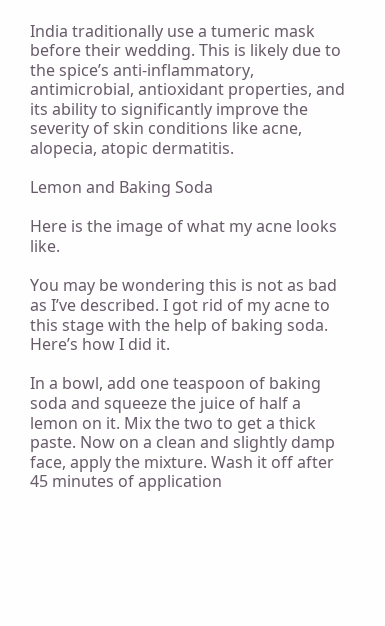India traditionally use a tumeric mask before their wedding. This is likely due to the spice’s anti-inflammatory, antimicrobial, antioxidant properties, and its ability to significantly improve the severity of skin conditions like acne, alopecia, atopic dermatitis.

Lemon and Baking Soda

Here is the image of what my acne looks like.

You may be wondering this is not as bad as I’ve described. I got rid of my acne to this stage with the help of baking soda. Here’s how I did it.

In a bowl, add one teaspoon of baking soda and squeeze the juice of half a lemon on it. Mix the two to get a thick paste. Now on a clean and slightly damp face, apply the mixture. Wash it off after 45 minutes of application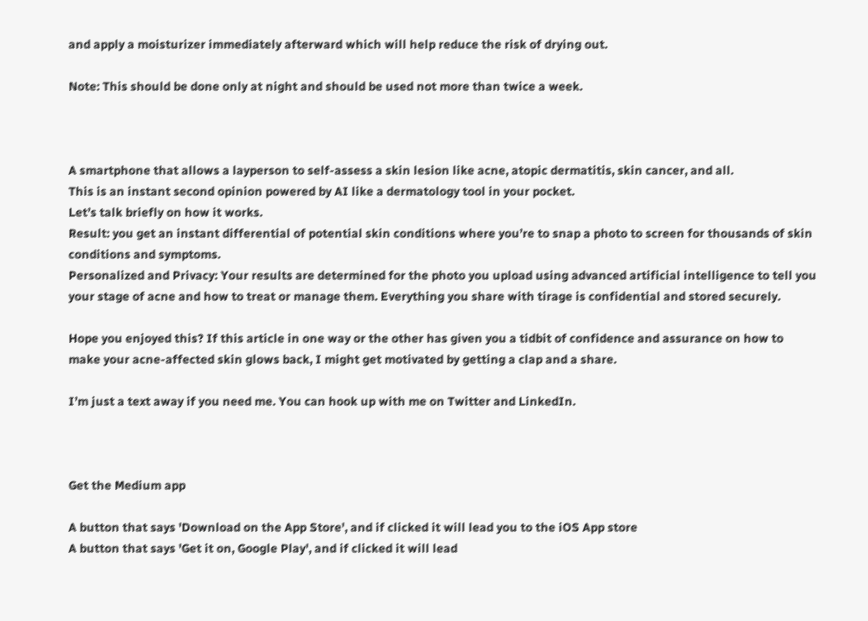and apply a moisturizer immediately afterward which will help reduce the risk of drying out.

Note: This should be done only at night and should be used not more than twice a week.



A smartphone that allows a layperson to self-assess a skin lesion like acne, atopic dermatitis, skin cancer, and all.
This is an instant second opinion powered by AI like a dermatology tool in your pocket.
Let’s talk briefly on how it works.
Result: you get an instant differential of potential skin conditions where you’re to snap a photo to screen for thousands of skin conditions and symptoms.
Personalized and Privacy: Your results are determined for the photo you upload using advanced artificial intelligence to tell you your stage of acne and how to treat or manage them. Everything you share with tirage is confidential and stored securely.

Hope you enjoyed this? If this article in one way or the other has given you a tidbit of confidence and assurance on how to make your acne-affected skin glows back, I might get motivated by getting a clap and a share.

I’m just a text away if you need me. You can hook up with me on Twitter and LinkedIn.



Get the Medium app

A button that says 'Download on the App Store', and if clicked it will lead you to the iOS App store
A button that says 'Get it on, Google Play', and if clicked it will lead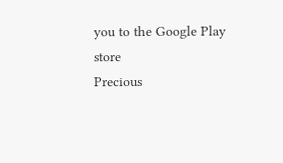you to the Google Play store
Precious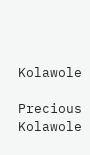Kolawole

Precious Kolawole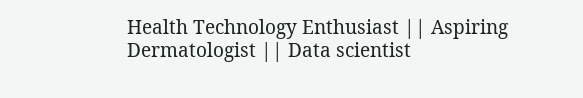Health Technology Enthusiast || Aspiring Dermatologist || Data scientist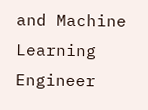and Machine Learning Engineer